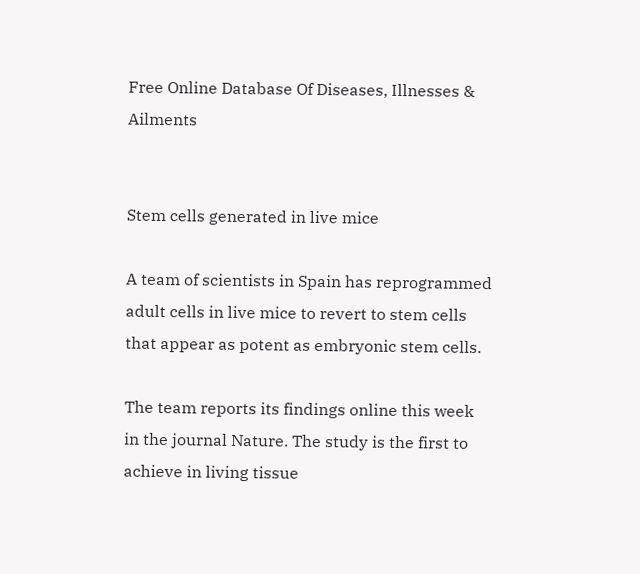Free Online Database Of Diseases, Illnesses & Ailments


Stem cells generated in live mice

A team of scientists in Spain has reprogrammed adult cells in live mice to revert to stem cells that appear as potent as embryonic stem cells.

The team reports its findings online this week in the journal Nature. The study is the first to achieve in living tissue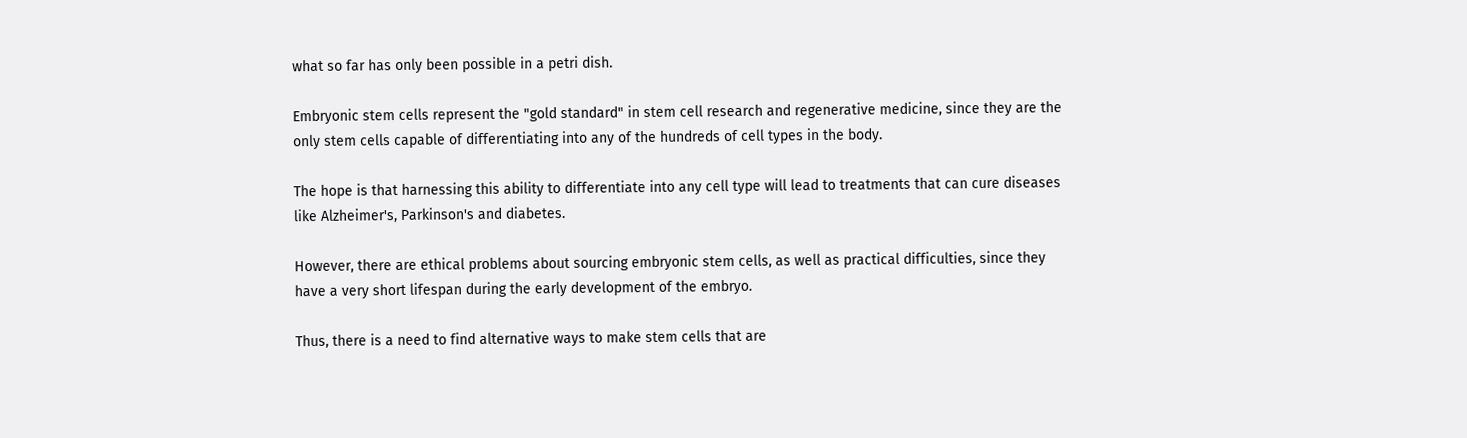what so far has only been possible in a petri dish.

Embryonic stem cells represent the "gold standard" in stem cell research and regenerative medicine, since they are the only stem cells capable of differentiating into any of the hundreds of cell types in the body.

The hope is that harnessing this ability to differentiate into any cell type will lead to treatments that can cure diseases like Alzheimer's, Parkinson's and diabetes.

However, there are ethical problems about sourcing embryonic stem cells, as well as practical difficulties, since they have a very short lifespan during the early development of the embryo.

Thus, there is a need to find alternative ways to make stem cells that are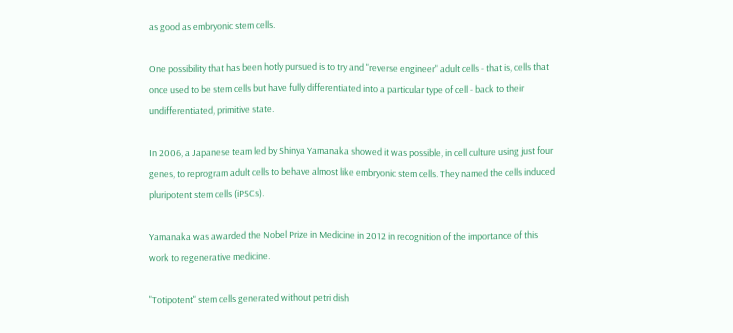as good as embryonic stem cells.

One possibility that has been hotly pursued is to try and "reverse engineer" adult cells - that is, cells that once used to be stem cells but have fully differentiated into a particular type of cell - back to their undifferentiated, primitive state.

In 2006, a Japanese team led by Shinya Yamanaka showed it was possible, in cell culture using just four genes, to reprogram adult cells to behave almost like embryonic stem cells. They named the cells induced pluripotent stem cells (iPSCs).

Yamanaka was awarded the Nobel Prize in Medicine in 2012 in recognition of the importance of this work to regenerative medicine.

"Totipotent" stem cells generated without petri dish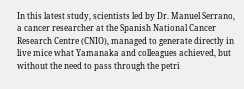In this latest study, scientists led by Dr. Manuel Serrano, a cancer researcher at the Spanish National Cancer Research Centre (CNIO), managed to generate directly in live mice what Yamanaka and colleagues achieved, but without the need to pass through the petri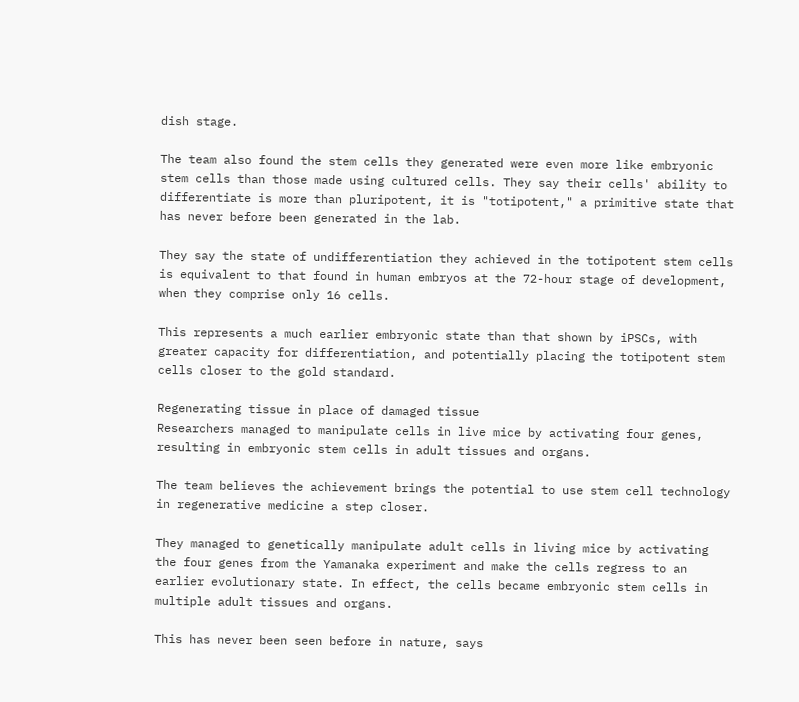dish stage.

The team also found the stem cells they generated were even more like embryonic stem cells than those made using cultured cells. They say their cells' ability to differentiate is more than pluripotent, it is "totipotent," a primitive state that has never before been generated in the lab.

They say the state of undifferentiation they achieved in the totipotent stem cells is equivalent to that found in human embryos at the 72-hour stage of development, when they comprise only 16 cells.

This represents a much earlier embryonic state than that shown by iPSCs, with greater capacity for differentiation, and potentially placing the totipotent stem cells closer to the gold standard.

Regenerating tissue in place of damaged tissue
Researchers managed to manipulate cells in live mice by activating four genes, resulting in embryonic stem cells in adult tissues and organs.

The team believes the achievement brings the potential to use stem cell technology in regenerative medicine a step closer.

They managed to genetically manipulate adult cells in living mice by activating the four genes from the Yamanaka experiment and make the cells regress to an earlier evolutionary state. In effect, the cells became embryonic stem cells in multiple adult tissues and organs.

This has never been seen before in nature, says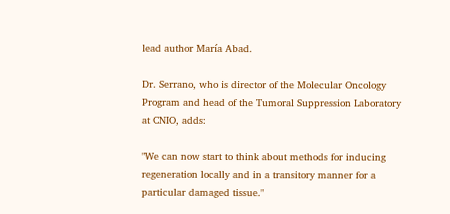lead author María Abad.

Dr. Serrano, who is director of the Molecular Oncology Program and head of the Tumoral Suppression Laboratory at CNIO, adds:

"We can now start to think about methods for inducing regeneration locally and in a transitory manner for a particular damaged tissue."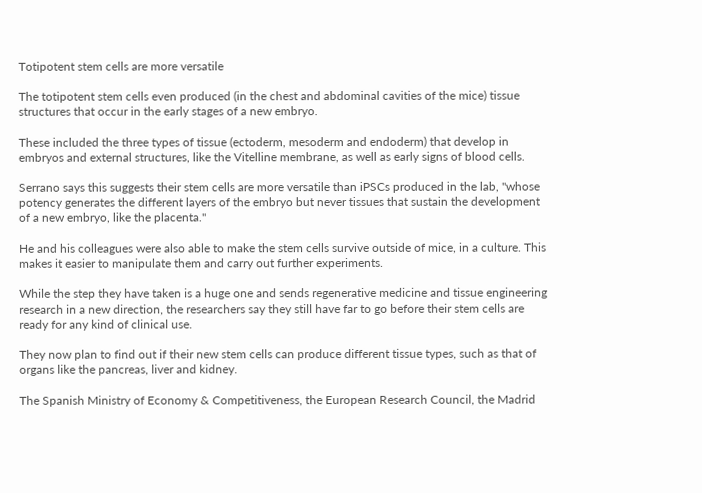Totipotent stem cells are more versatile

The totipotent stem cells even produced (in the chest and abdominal cavities of the mice) tissue structures that occur in the early stages of a new embryo.

These included the three types of tissue (ectoderm, mesoderm and endoderm) that develop in embryos and external structures, like the Vitelline membrane, as well as early signs of blood cells.

Serrano says this suggests their stem cells are more versatile than iPSCs produced in the lab, "whose potency generates the different layers of the embryo but never tissues that sustain the development of a new embryo, like the placenta."

He and his colleagues were also able to make the stem cells survive outside of mice, in a culture. This makes it easier to manipulate them and carry out further experiments.

While the step they have taken is a huge one and sends regenerative medicine and tissue engineering research in a new direction, the researchers say they still have far to go before their stem cells are ready for any kind of clinical use.

They now plan to find out if their new stem cells can produce different tissue types, such as that of organs like the pancreas, liver and kidney.

The Spanish Ministry of Economy & Competitiveness, the European Research Council, the Madrid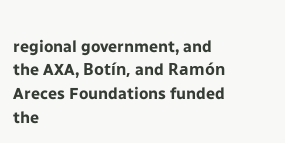regional government, and the AXA, Botín, and Ramón Areces Foundations funded the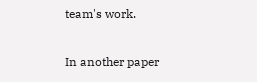team's work.

In another paper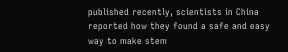published recently, scientists in China reported how they found a safe and easy way to make stem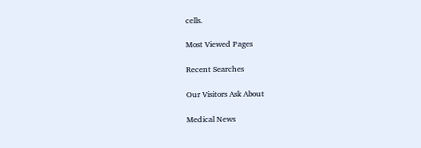cells.

Most Viewed Pages

Recent Searches

Our Visitors Ask About

Medical News